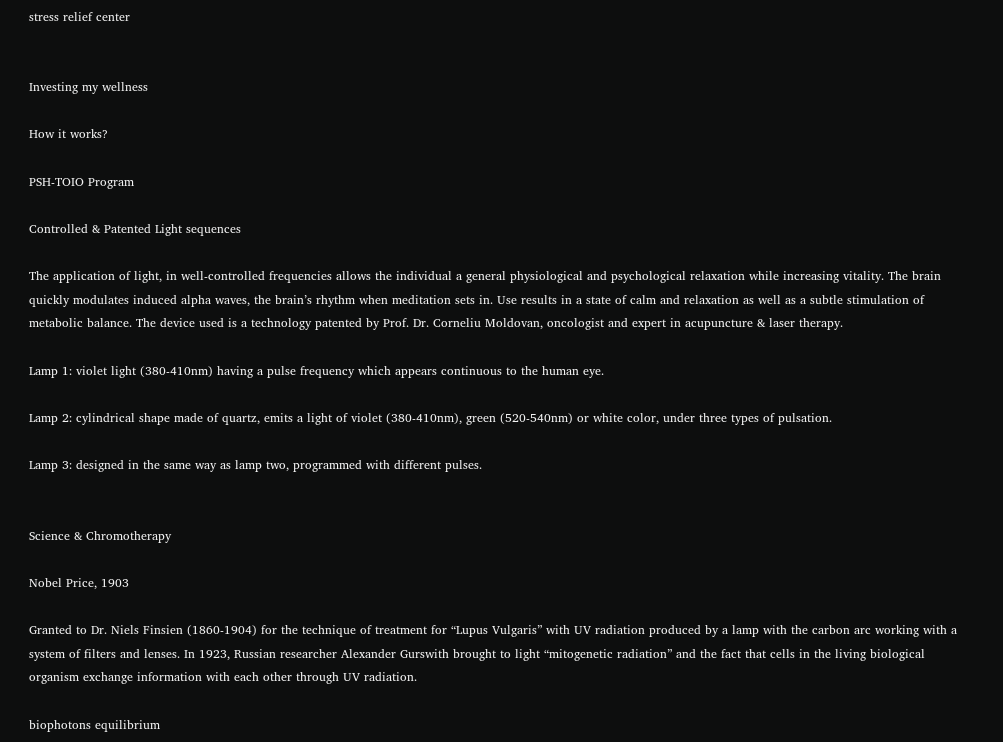stress relief center


Investing my wellness

How it works?

PSH-TOIO Program

Controlled & Patented Light sequences

The application of light, in well-controlled frequencies allows the individual a general physiological and psychological relaxation while increasing vitality. The brain quickly modulates induced alpha waves, the brain’s rhythm when meditation sets in. Use results in a state of calm and relaxation as well as a subtle stimulation of metabolic balance. The device used is a technology patented by Prof. Dr. Corneliu Moldovan, oncologist and expert in acupuncture & laser therapy.

Lamp 1: violet light (380-410nm) having a pulse frequency which appears continuous to the human eye.

Lamp 2: cylindrical shape made of quartz, emits a light of violet (380-410nm), green (520-540nm) or white color, under three types of pulsation.

Lamp 3: designed in the same way as lamp two, programmed with different pulses.


Science & Chromotherapy

Nobel Price, 1903

Granted to Dr. Niels Finsien (1860-1904) for the technique of treatment for “Lupus Vulgaris” with UV radiation produced by a lamp with the carbon arc working with a system of filters and lenses. In 1923, Russian researcher Alexander Gurswith brought to light “mitogenetic radiation” and the fact that cells in the living biological organism exchange information with each other through UV radiation.

biophotons equilibrium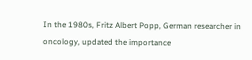In the 1980s, Fritz Albert Popp, German researcher in oncology, updated the importance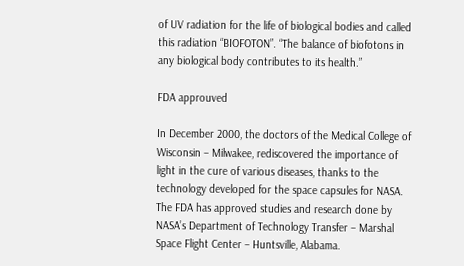of UV radiation for the life of biological bodies and called this radiation “BIOFOTON”. “The balance of biofotons in any biological body contributes to its health.”

FDA approuved

In December 2000, the doctors of the Medical College of Wisconsin – Milwakee, rediscovered the importance of light in the cure of various diseases, thanks to the technology developed for the space capsules for NASA. The FDA has approved studies and research done by NASA’s Department of Technology Transfer – Marshal Space Flight Center – Huntsville, Alabama.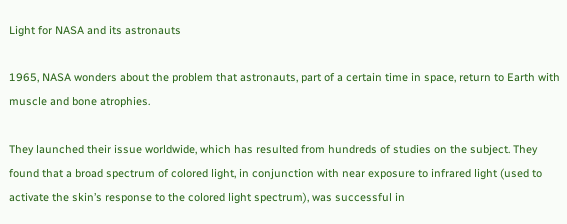Light for NASA and its astronauts

1965, NASA wonders about the problem that astronauts, part of a certain time in space, return to Earth with muscle and bone atrophies.

They launched their issue worldwide, which has resulted from hundreds of studies on the subject. They found that a broad spectrum of colored light, in conjunction with near exposure to infrared light (used to activate the skin’s response to the colored light spectrum), was successful in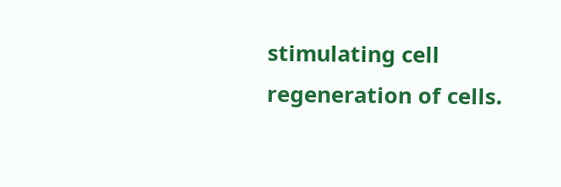stimulating cell regeneration of cells.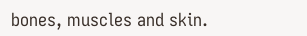bones, muscles and skin.